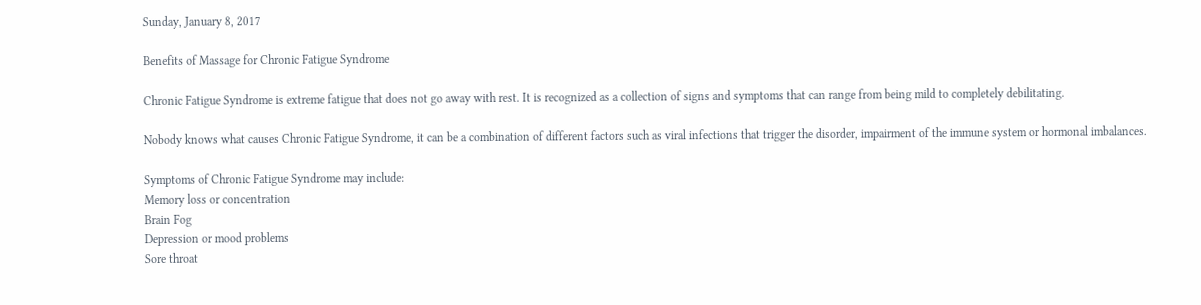Sunday, January 8, 2017

Benefits of Massage for Chronic Fatigue Syndrome

Chronic Fatigue Syndrome is extreme fatigue that does not go away with rest. It is recognized as a collection of signs and symptoms that can range from being mild to completely debilitating.

Nobody knows what causes Chronic Fatigue Syndrome, it can be a combination of different factors such as viral infections that trigger the disorder, impairment of the immune system or hormonal imbalances.

Symptoms of Chronic Fatigue Syndrome may include:
Memory loss or concentration
Brain Fog
Depression or mood problems
Sore throat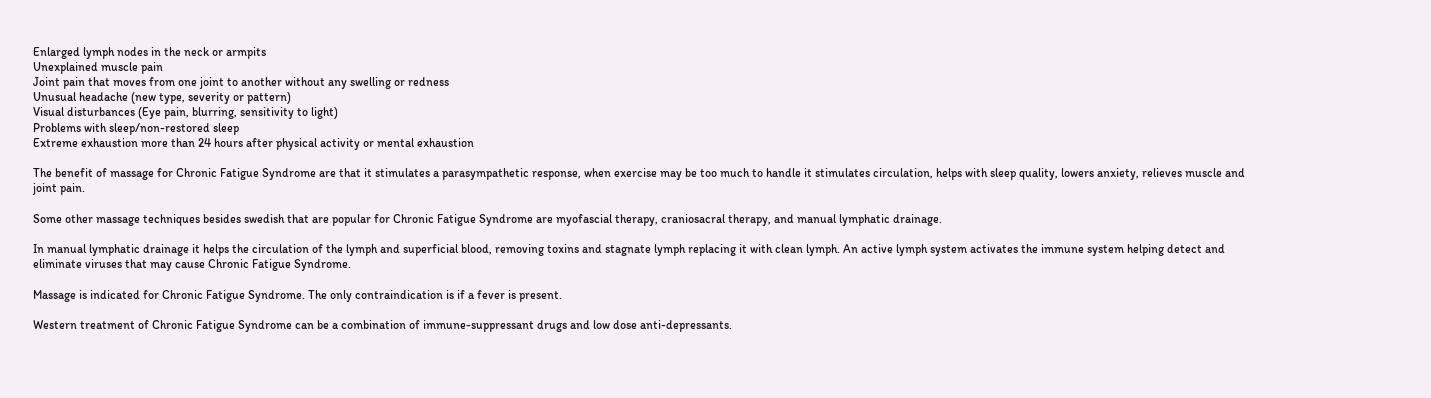Enlarged lymph nodes in the neck or armpits
Unexplained muscle pain
Joint pain that moves from one joint to another without any swelling or redness
Unusual headache (new type, severity or pattern)
Visual disturbances (Eye pain, blurring, sensitivity to light)
Problems with sleep/non-restored sleep
Extreme exhaustion more than 24 hours after physical activity or mental exhaustion

The benefit of massage for Chronic Fatigue Syndrome are that it stimulates a parasympathetic response, when exercise may be too much to handle it stimulates circulation, helps with sleep quality, lowers anxiety, relieves muscle and joint pain.

Some other massage techniques besides swedish that are popular for Chronic Fatigue Syndrome are myofascial therapy, craniosacral therapy, and manual lymphatic drainage.

In manual lymphatic drainage it helps the circulation of the lymph and superficial blood, removing toxins and stagnate lymph replacing it with clean lymph. An active lymph system activates the immune system helping detect and eliminate viruses that may cause Chronic Fatigue Syndrome.

Massage is indicated for Chronic Fatigue Syndrome. The only contraindication is if a fever is present.

Western treatment of Chronic Fatigue Syndrome can be a combination of immune-suppressant drugs and low dose anti-depressants.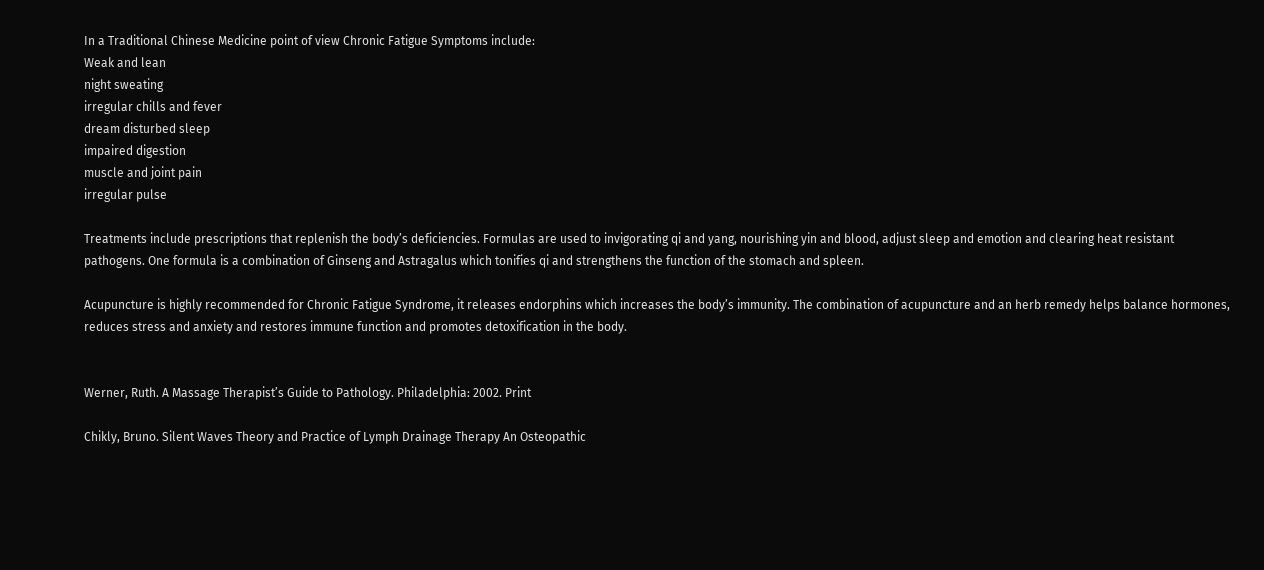In a Traditional Chinese Medicine point of view Chronic Fatigue Symptoms include:
Weak and lean
night sweating
irregular chills and fever
dream disturbed sleep
impaired digestion
muscle and joint pain
irregular pulse

Treatments include prescriptions that replenish the body’s deficiencies. Formulas are used to invigorating qi and yang, nourishing yin and blood, adjust sleep and emotion and clearing heat resistant pathogens. One formula is a combination of Ginseng and Astragalus which tonifies qi and strengthens the function of the stomach and spleen.

Acupuncture is highly recommended for Chronic Fatigue Syndrome, it releases endorphins which increases the body’s immunity. The combination of acupuncture and an herb remedy helps balance hormones, reduces stress and anxiety and restores immune function and promotes detoxification in the body.


Werner, Ruth. A Massage Therapist’s Guide to Pathology. Philadelphia: 2002. Print

Chikly, Bruno. Silent Waves Theory and Practice of Lymph Drainage Therapy An Osteopathic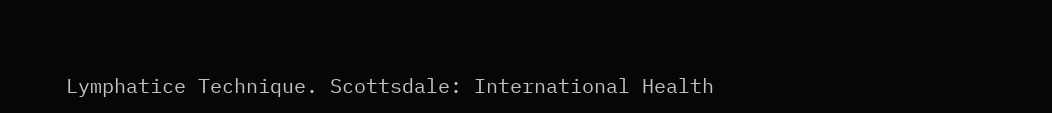Lymphatice Technique. Scottsdale: International Health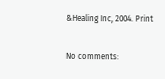&Healing Inc, 2004. Print

No comments: